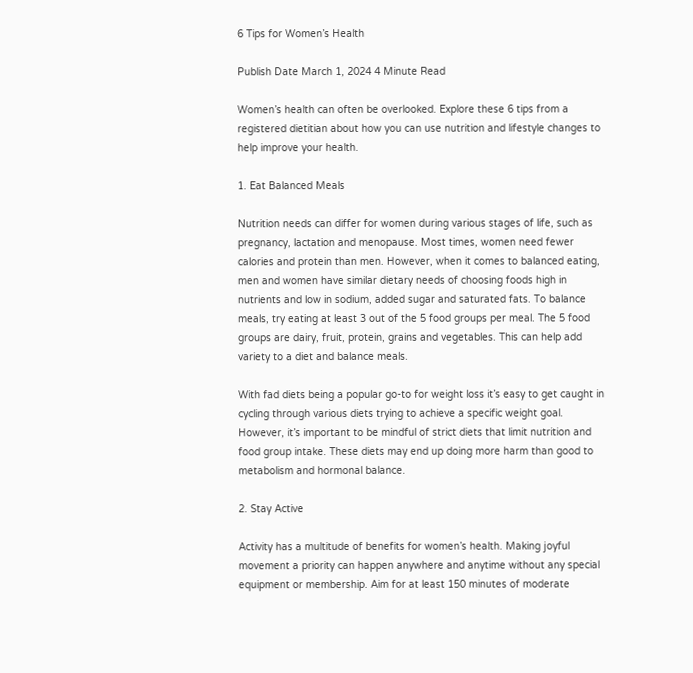6 Tips for Women’s Health

Publish Date March 1, 2024 4 Minute Read

Women’s health can often be overlooked. Explore these 6 tips from a registered dietitian about how you can use nutrition and lifestyle changes to help improve your health.

1. Eat Balanced Meals

Nutrition needs can differ for women during various stages of life, such as pregnancy, lactation and menopause. Most times, women need fewer calories and protein than men. However, when it comes to balanced eating, men and women have similar dietary needs of choosing foods high in nutrients and low in sodium, added sugar and saturated fats. To balance meals, try eating at least 3 out of the 5 food groups per meal. The 5 food groups are dairy, fruit, protein, grains and vegetables. This can help add variety to a diet and balance meals.

With fad diets being a popular go-to for weight loss it’s easy to get caught in cycling through various diets trying to achieve a specific weight goal. However, it’s important to be mindful of strict diets that limit nutrition and food group intake. These diets may end up doing more harm than good to metabolism and hormonal balance.

2. Stay Active

Activity has a multitude of benefits for women’s health. Making joyful movement a priority can happen anywhere and anytime without any special equipment or membership. Aim for at least 150 minutes of moderate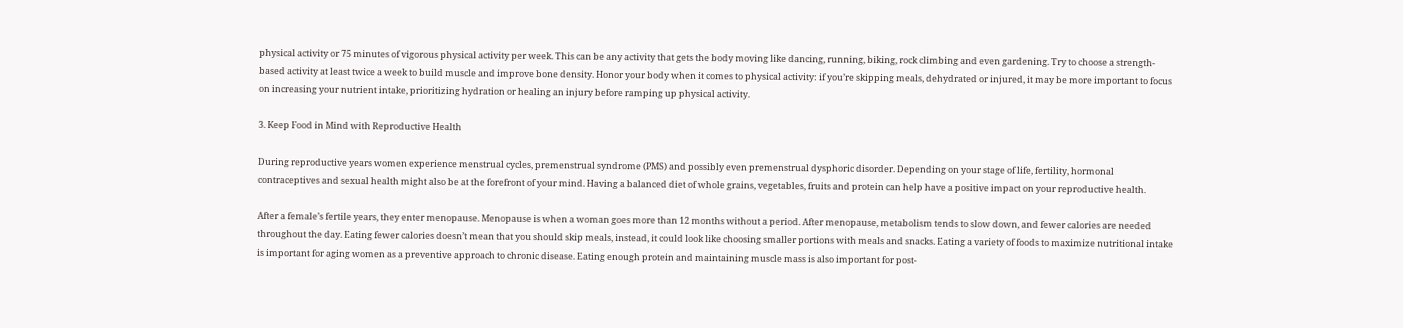physical activity or 75 minutes of vigorous physical activity per week. This can be any activity that gets the body moving like dancing, running, biking, rock climbing and even gardening. Try to choose a strength-based activity at least twice a week to build muscle and improve bone density. Honor your body when it comes to physical activity: if you’re skipping meals, dehydrated or injured, it may be more important to focus on increasing your nutrient intake, prioritizing hydration or healing an injury before ramping up physical activity.

3. Keep Food in Mind with Reproductive Health

During reproductive years women experience menstrual cycles, premenstrual syndrome (PMS) and possibly even premenstrual dysphoric disorder. Depending on your stage of life, fertility, hormonal contraceptives and sexual health might also be at the forefront of your mind. Having a balanced diet of whole grains, vegetables, fruits and protein can help have a positive impact on your reproductive health.

After a female’s fertile years, they enter menopause. Menopause is when a woman goes more than 12 months without a period. After menopause, metabolism tends to slow down, and fewer calories are needed throughout the day. Eating fewer calories doesn’t mean that you should skip meals, instead, it could look like choosing smaller portions with meals and snacks. Eating a variety of foods to maximize nutritional intake is important for aging women as a preventive approach to chronic disease. Eating enough protein and maintaining muscle mass is also important for post-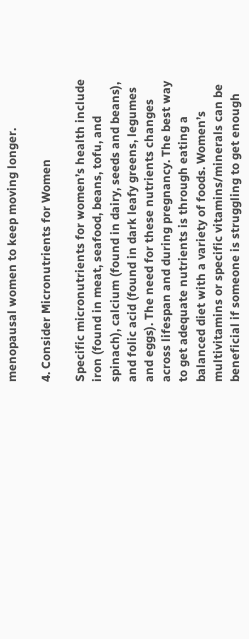menopausal women to keep moving longer.

4. Consider Micronutrients for Women

Specific micronutrients for women’s health include iron (found in meat, seafood, beans, tofu, and spinach), calcium (found in dairy, seeds and beans), and folic acid (found in dark leafy greens, legumes and eggs). The need for these nutrients changes across lifespan and during pregnancy. The best way to get adequate nutrients is through eating a balanced diet with a variety of foods. Women’s multivitamins or specific vitamins/minerals can be beneficial if someone is struggling to get enough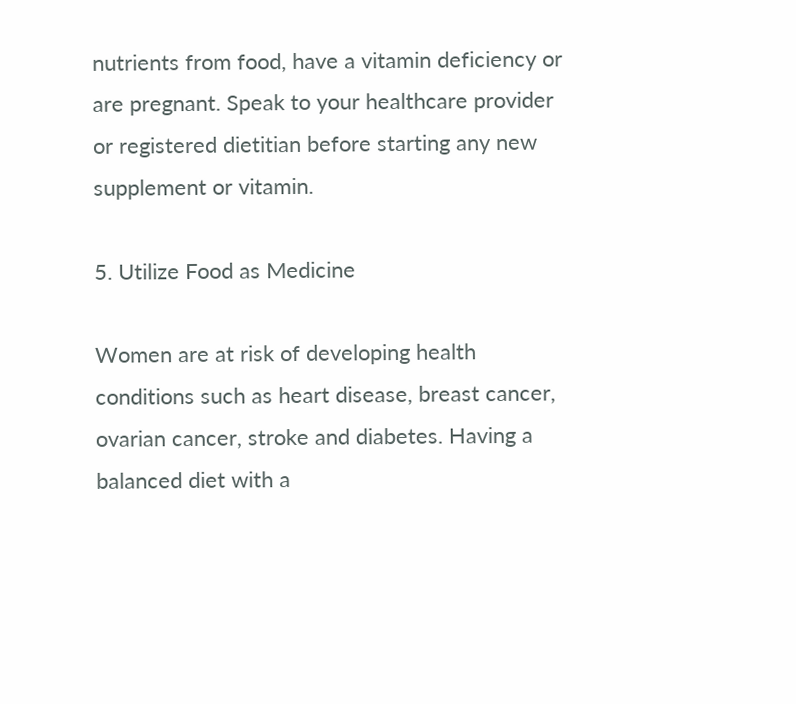nutrients from food, have a vitamin deficiency or are pregnant. Speak to your healthcare provider or registered dietitian before starting any new supplement or vitamin.

5. Utilize Food as Medicine

Women are at risk of developing health conditions such as heart disease, breast cancer, ovarian cancer, stroke and diabetes. Having a balanced diet with a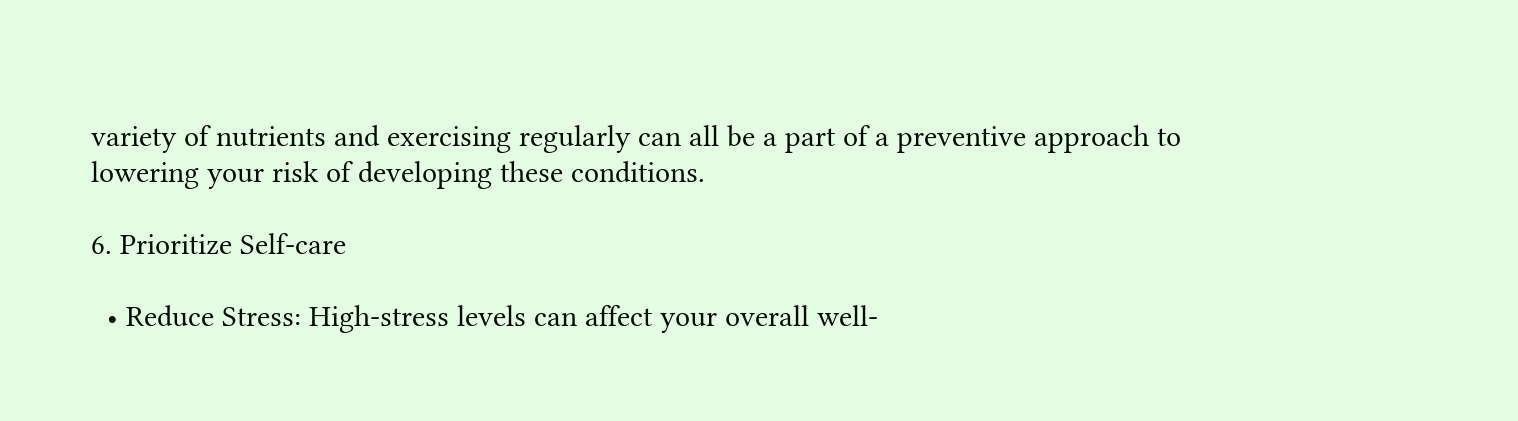variety of nutrients and exercising regularly can all be a part of a preventive approach to lowering your risk of developing these conditions.

6. Prioritize Self-care

  • Reduce Stress: High-stress levels can affect your overall well-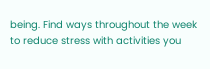being. Find ways throughout the week to reduce stress with activities you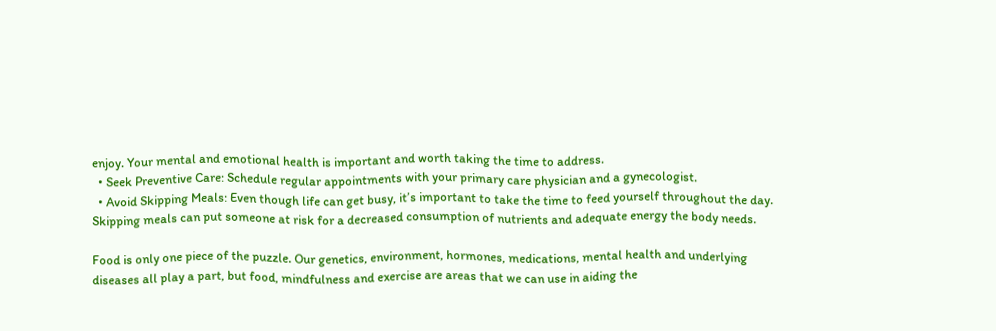enjoy. Your mental and emotional health is important and worth taking the time to address.
  • Seek Preventive Care: Schedule regular appointments with your primary care physician and a gynecologist.
  • Avoid Skipping Meals: Even though life can get busy, it’s important to take the time to feed yourself throughout the day. Skipping meals can put someone at risk for a decreased consumption of nutrients and adequate energy the body needs.

Food is only one piece of the puzzle. Our genetics, environment, hormones, medications, mental health and underlying diseases all play a part, but food, mindfulness and exercise are areas that we can use in aiding the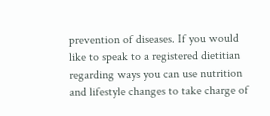prevention of diseases. If you would like to speak to a registered dietitian regarding ways you can use nutrition and lifestyle changes to take charge of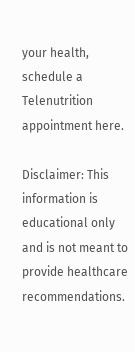your health, schedule a Telenutrition appointment here.

Disclaimer: This information is educational only and is not meant to provide healthcare recommendations.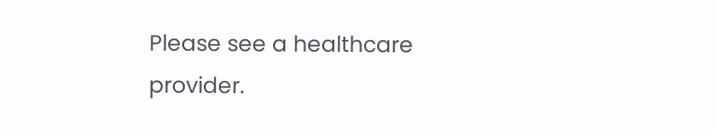Please see a healthcare provider.